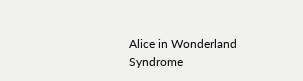Alice in Wonderland Syndrome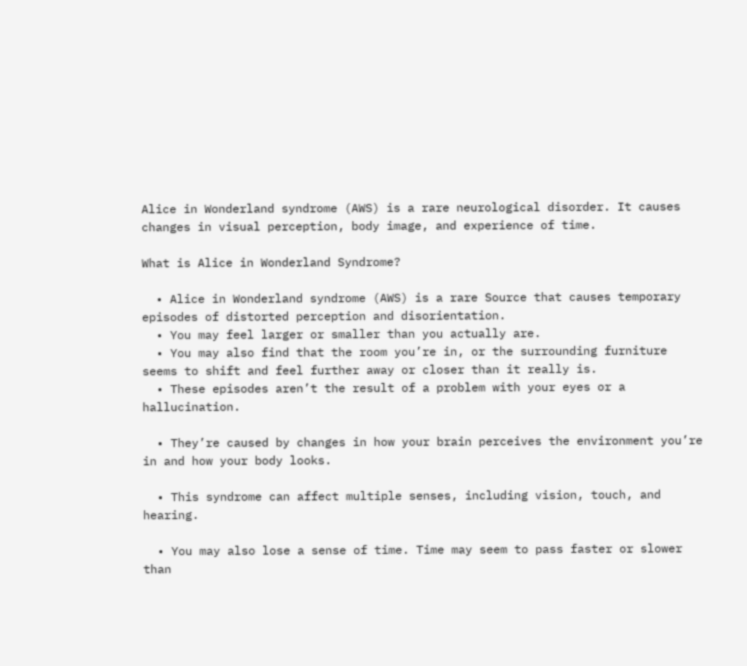Alice in Wonderland syndrome (AWS) is a rare neurological disorder. It causes changes in visual perception, body image, and experience of time.

What is Alice in Wonderland Syndrome?

  • Alice in Wonderland syndrome (AWS) is a rare Source that causes temporary episodes of distorted perception and disorientation.
  • You may feel larger or smaller than you actually are.
  • You may also find that the room you’re in, or the surrounding furniture seems to shift and feel further away or closer than it really is.
  • These episodes aren’t the result of a problem with your eyes or a hallucination.

  • They’re caused by changes in how your brain perceives the environment you’re in and how your body looks.

  • This syndrome can affect multiple senses, including vision, touch, and hearing.

  • You may also lose a sense of time. Time may seem to pass faster or slower than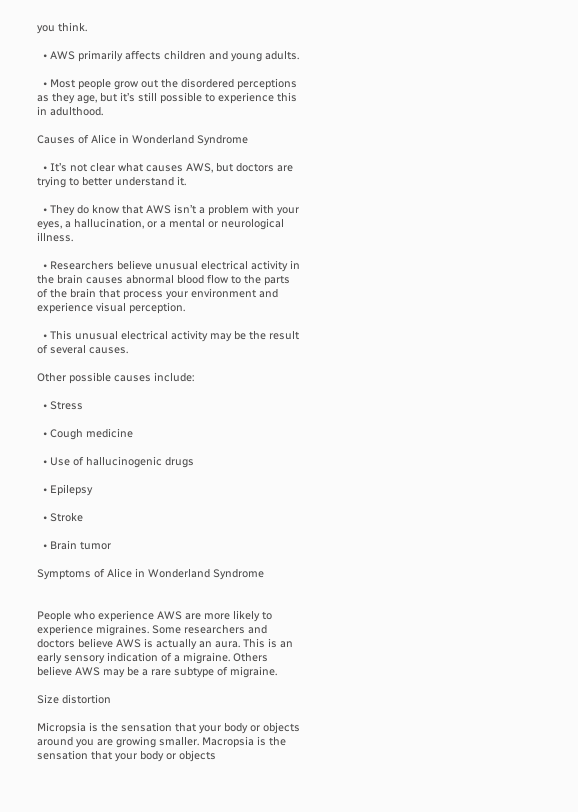you think.

  • AWS primarily affects children and young adults.

  • Most people grow out the disordered perceptions as they age, but it’s still possible to experience this in adulthood.

Causes of Alice in Wonderland Syndrome

  • It’s not clear what causes AWS, but doctors are trying to better understand it.

  • They do know that AWS isn’t a problem with your eyes, a hallucination, or a mental or neurological illness.

  • Researchers believe unusual electrical activity in the brain causes abnormal blood flow to the parts of the brain that process your environment and experience visual perception.

  • This unusual electrical activity may be the result of several causes.

Other possible causes include:

  • Stress

  • Cough medicine

  • Use of hallucinogenic drugs

  • Epilepsy

  • Stroke

  • Brain tumor

Symptoms of Alice in Wonderland Syndrome


People who experience AWS are more likely to experience migraines. Some researchers and doctors believe AWS is actually an aura. This is an early sensory indication of a migraine. Others believe AWS may be a rare subtype of migraine.

Size distortion

Micropsia is the sensation that your body or objects around you are growing smaller. Macropsia is the sensation that your body or objects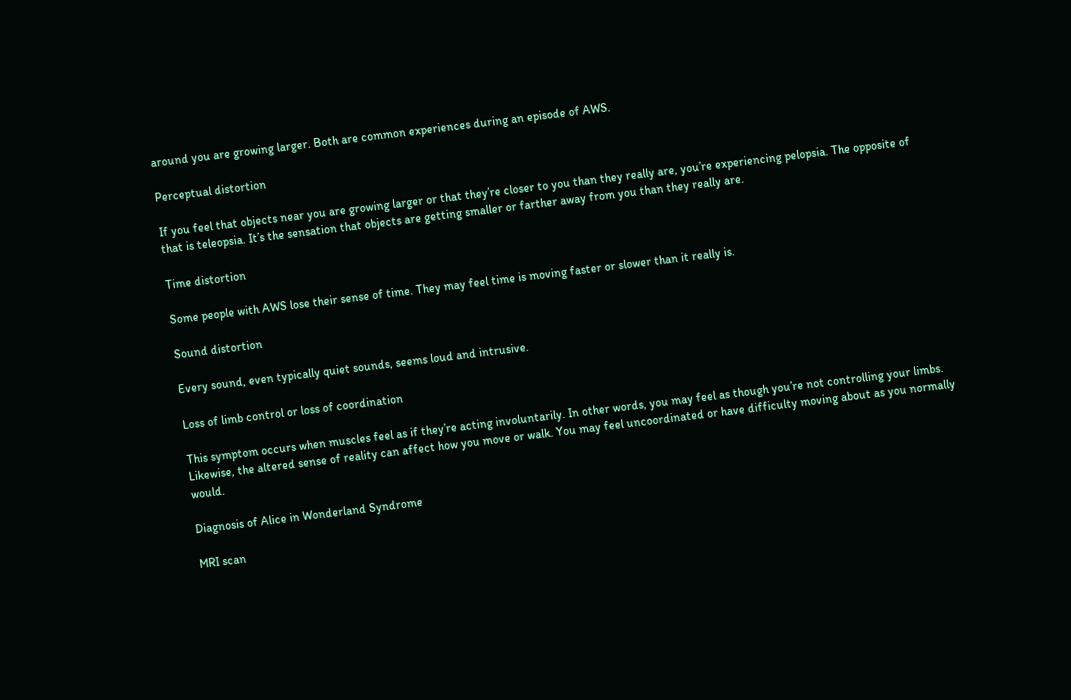around you are growing larger. Both are common experiences during an episode of AWS.

Perceptual distortion

If you feel that objects near you are growing larger or that they’re closer to you than they really are, you’re experiencing pelopsia. The opposite of that is teleopsia. It’s the sensation that objects are getting smaller or farther away from you than they really are.

Time distortion

Some people with AWS lose their sense of time. They may feel time is moving faster or slower than it really is.

Sound distortion

Every sound, even typically quiet sounds, seems loud and intrusive.

Loss of limb control or loss of coordination

This symptom occurs when muscles feel as if they’re acting involuntarily. In other words, you may feel as though you’re not controlling your limbs. Likewise, the altered sense of reality can affect how you move or walk. You may feel uncoordinated or have difficulty moving about as you normally would.

Diagnosis of Alice in Wonderland Syndrome

MRI scan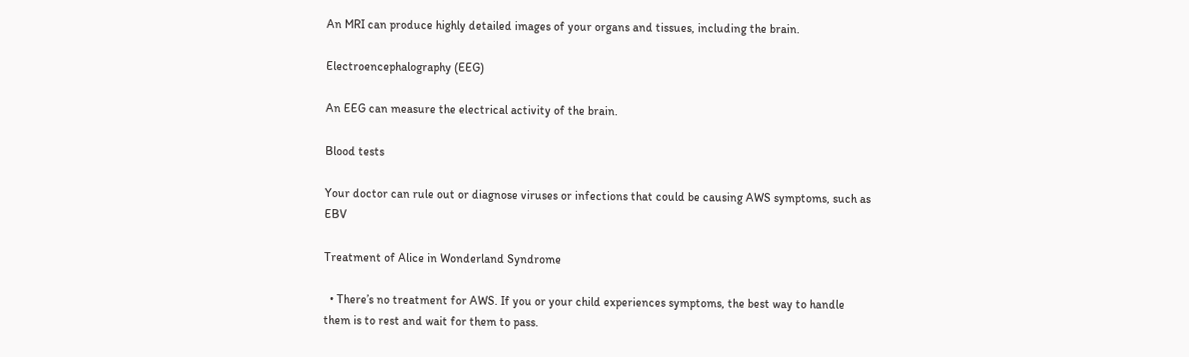An MRI can produce highly detailed images of your organs and tissues, including the brain.

Electroencephalography (EEG)

An EEG can measure the electrical activity of the brain.

Blood tests

Your doctor can rule out or diagnose viruses or infections that could be causing AWS symptoms, such as EBV

Treatment of Alice in Wonderland Syndrome

  • There’s no treatment for AWS. If you or your child experiences symptoms, the best way to handle them is to rest and wait for them to pass.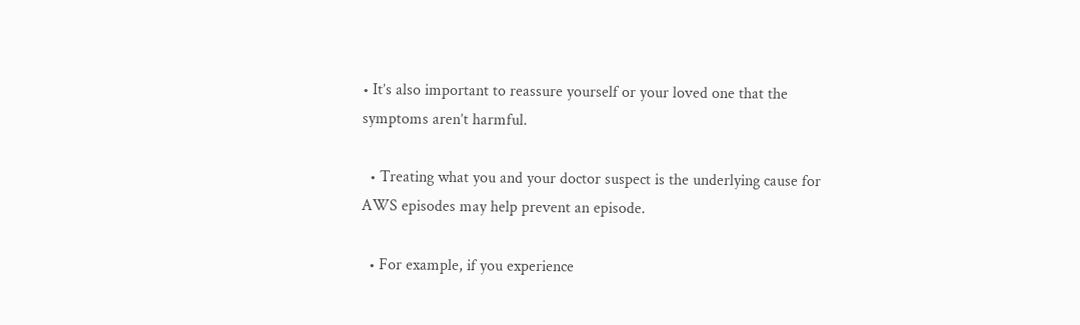• It’s also important to reassure yourself or your loved one that the symptoms aren’t harmful.

  • Treating what you and your doctor suspect is the underlying cause for AWS episodes may help prevent an episode.

  • For example, if you experience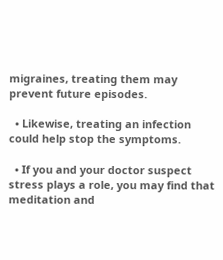migraines, treating them may prevent future episodes.

  • Likewise, treating an infection could help stop the symptoms.

  • If you and your doctor suspect stress plays a role, you may find that meditation and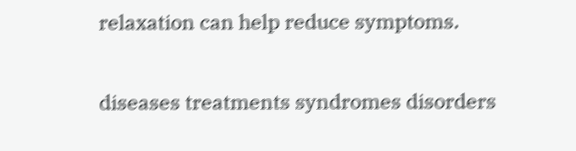relaxation can help reduce symptoms.

diseases treatments syndromes disorders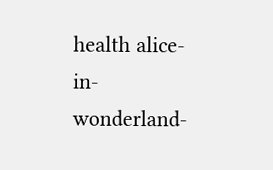health alice-in-wonderland-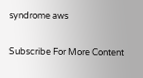syndrome aws

Subscribe For More Content